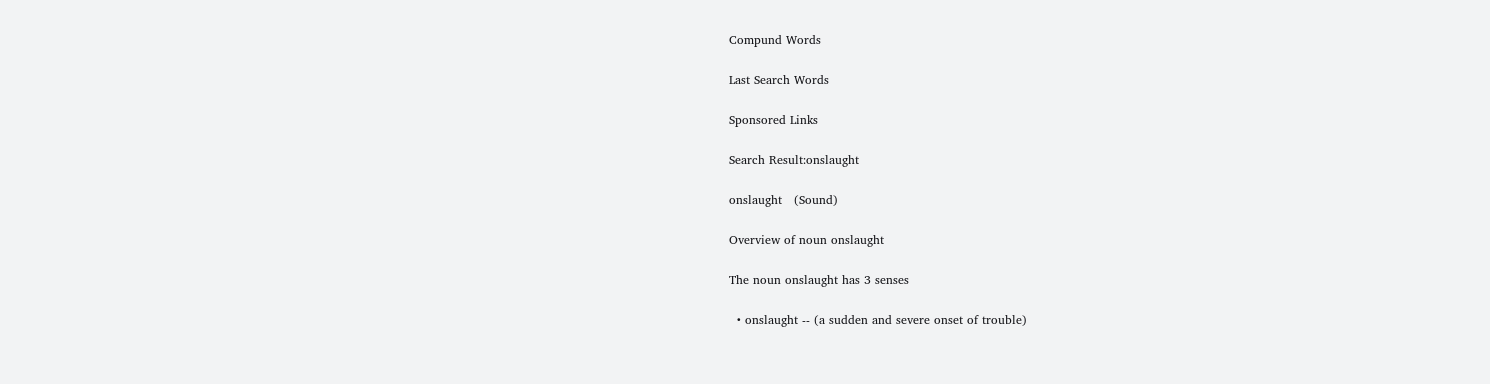Compund Words

Last Search Words

Sponsored Links

Search Result:onslaught

onslaught   (Sound)

Overview of noun onslaught

The noun onslaught has 3 senses

  • onslaught -- (a sudden and severe onset of trouble)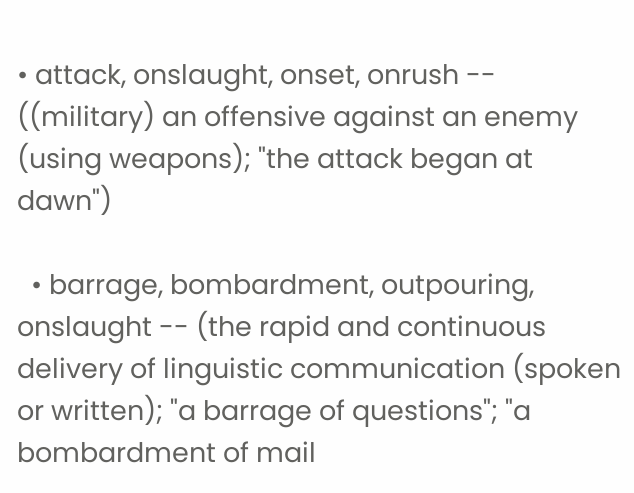• attack, onslaught, onset, onrush -- ((military) an offensive against an enemy (using weapons); "the attack began at dawn")

  • barrage, bombardment, outpouring, onslaught -- (the rapid and continuous delivery of linguistic communication (spoken or written); "a barrage of questions"; "a bombardment of mail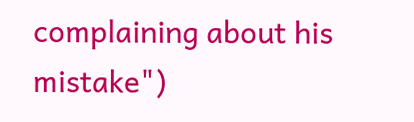complaining about his mistake")